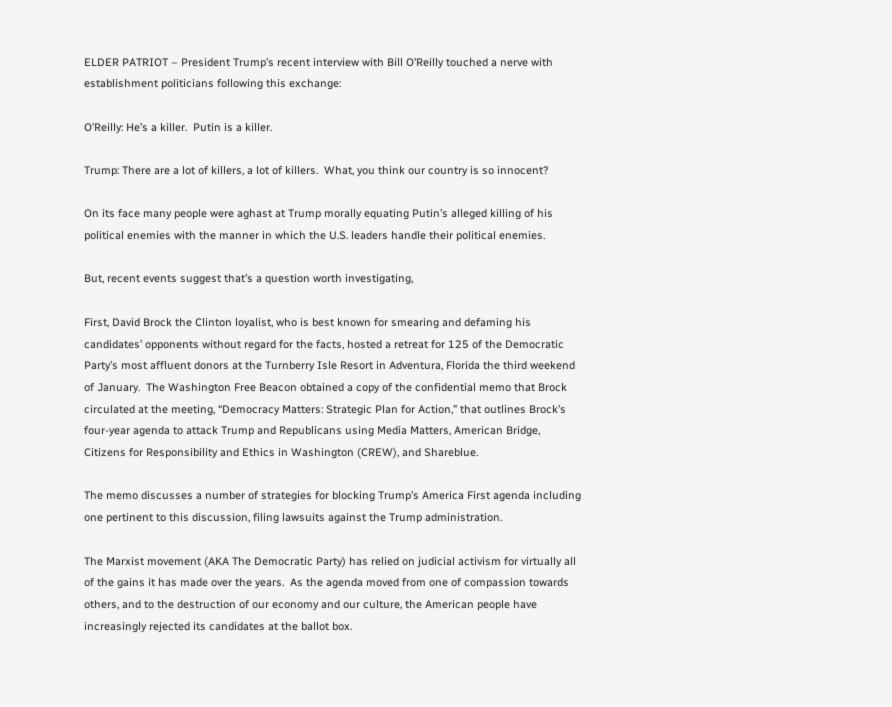ELDER PATRIOT – President Trump’s recent interview with Bill O’Reilly touched a nerve with establishment politicians following this exchange:

O’Reilly: He’s a killer.  Putin is a killer.

Trump: There are a lot of killers, a lot of killers.  What, you think our country is so innocent?

On its face many people were aghast at Trump morally equating Putin’s alleged killing of his political enemies with the manner in which the U.S. leaders handle their political enemies.

But, recent events suggest that’s a question worth investigating,

First, David Brock the Clinton loyalist, who is best known for smearing and defaming his candidates’ opponents without regard for the facts, hosted a retreat for 125 of the Democratic Party’s most affluent donors at the Turnberry Isle Resort in Adventura, Florida the third weekend of January.  The Washington Free Beacon obtained a copy of the confidential memo that Brock circulated at the meeting, “Democracy Matters: Strategic Plan for Action,” that outlines Brock’s four-year agenda to attack Trump and Republicans using Media Matters, American Bridge, Citizens for Responsibility and Ethics in Washington (CREW), and Shareblue.

The memo discusses a number of strategies for blocking Trump’s America First agenda including one pertinent to this discussion, filing lawsuits against the Trump administration.

The Marxist movement (AKA The Democratic Party) has relied on judicial activism for virtually all of the gains it has made over the years.  As the agenda moved from one of compassion towards others, and to the destruction of our economy and our culture, the American people have increasingly rejected its candidates at the ballot box.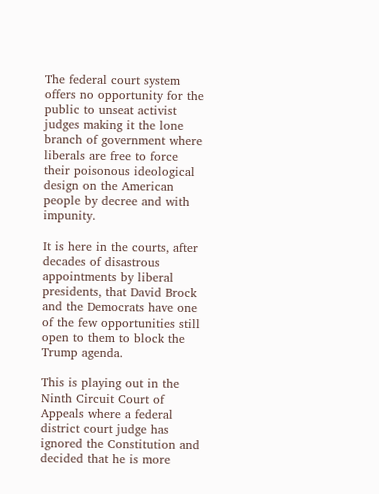The federal court system offers no opportunity for the public to unseat activist judges making it the lone branch of government where liberals are free to force their poisonous ideological design on the American people by decree and with impunity.

It is here in the courts, after decades of disastrous appointments by liberal presidents, that David Brock and the Democrats have one of the few opportunities still open to them to block the Trump agenda.

This is playing out in the Ninth Circuit Court of Appeals where a federal district court judge has ignored the Constitution and decided that he is more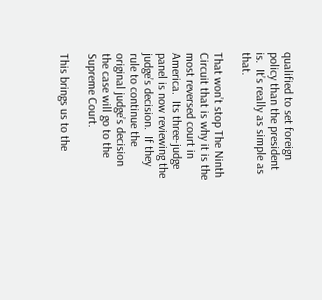qualified to set foreign policy than the president is.  It’s really as simple as that.

That won’t stop The Ninth Circuit that is why it is the most reversed court in America.  Its three-judge panel is now reviewing the judge’s decision.  If they rule to continue the original judge’s decision the case will go to the Supreme Court.

This brings us to the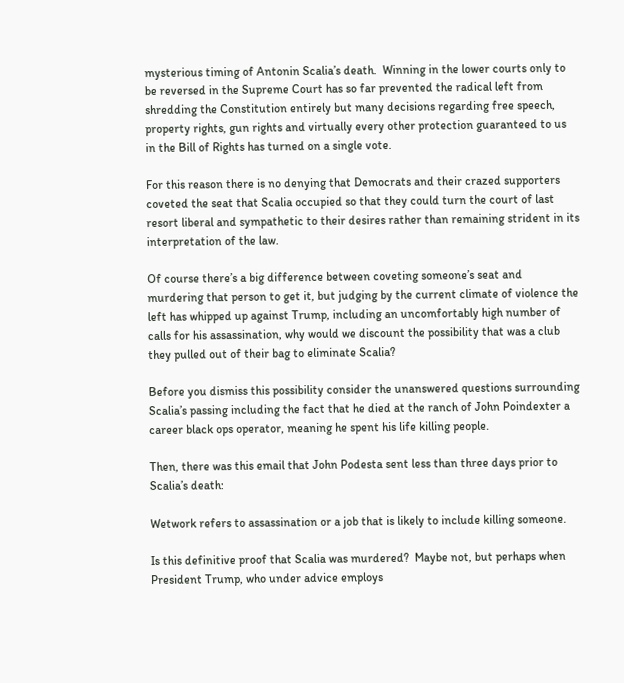mysterious timing of Antonin Scalia’s death.  Winning in the lower courts only to be reversed in the Supreme Court has so far prevented the radical left from shredding the Constitution entirely but many decisions regarding free speech, property rights, gun rights and virtually every other protection guaranteed to us in the Bill of Rights has turned on a single vote.

For this reason there is no denying that Democrats and their crazed supporters coveted the seat that Scalia occupied so that they could turn the court of last resort liberal and sympathetic to their desires rather than remaining strident in its interpretation of the law.

Of course there’s a big difference between coveting someone’s seat and murdering that person to get it, but judging by the current climate of violence the left has whipped up against Trump, including an uncomfortably high number of calls for his assassination, why would we discount the possibility that was a club they pulled out of their bag to eliminate Scalia?

Before you dismiss this possibility consider the unanswered questions surrounding Scalia’s passing including the fact that he died at the ranch of John Poindexter a career black ops operator, meaning he spent his life killing people.

Then, there was this email that John Podesta sent less than three days prior to Scalia’s death:

Wetwork refers to assassination or a job that is likely to include killing someone.

Is this definitive proof that Scalia was murdered?  Maybe not, but perhaps when President Trump, who under advice employs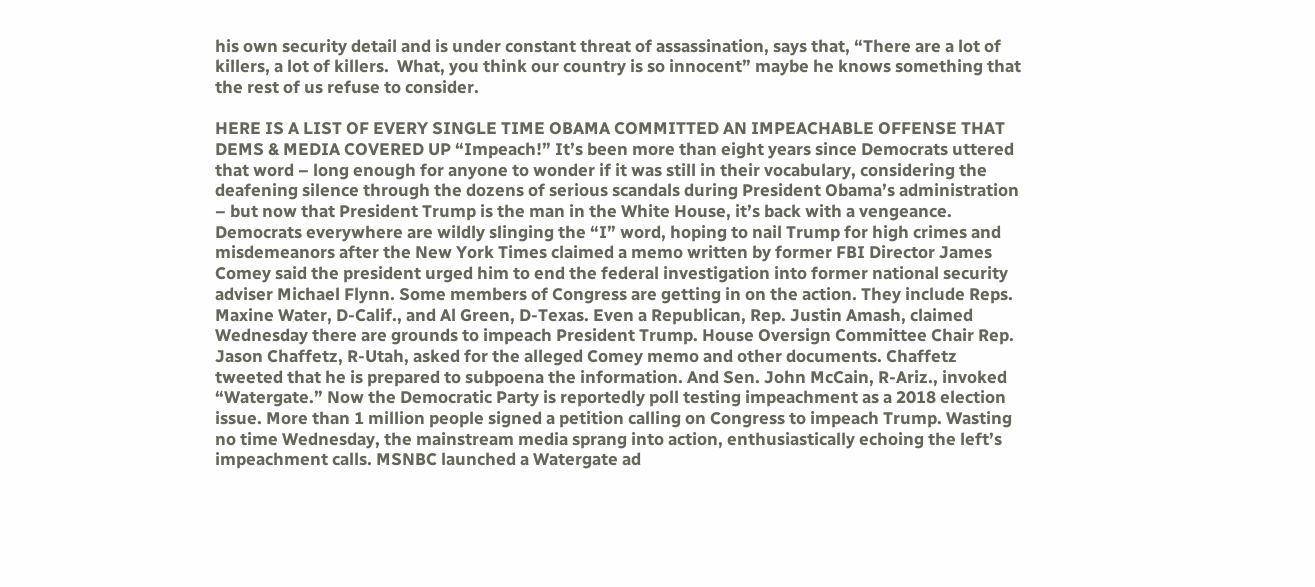his own security detail and is under constant threat of assassination, says that, “There are a lot of killers, a lot of killers.  What, you think our country is so innocent” maybe he knows something that the rest of us refuse to consider.

HERE IS A LIST OF EVERY SINGLE TIME OBAMA COMMITTED AN IMPEACHABLE OFFENSE THAT DEMS & MEDIA COVERED UP “Impeach!” It’s been more than eight years since Democrats uttered that word – long enough for anyone to wonder if it was still in their vocabulary, considering the deafening silence through the dozens of serious scandals during President Obama’s administration – but now that President Trump is the man in the White House, it’s back with a vengeance. Democrats everywhere are wildly slinging the “I” word, hoping to nail Trump for high crimes and misdemeanors after the New York Times claimed a memo written by former FBI Director James Comey said the president urged him to end the federal investigation into former national security adviser Michael Flynn. Some members of Congress are getting in on the action. They include Reps. Maxine Water, D-Calif., and Al Green, D-Texas. Even a Republican, Rep. Justin Amash, claimed Wednesday there are grounds to impeach President Trump. House Oversign Committee Chair Rep. Jason Chaffetz, R-Utah, asked for the alleged Comey memo and other documents. Chaffetz tweeted that he is prepared to subpoena the information. And Sen. John McCain, R-Ariz., invoked “Watergate.” Now the Democratic Party is reportedly poll testing impeachment as a 2018 election issue. More than 1 million people signed a petition calling on Congress to impeach Trump. Wasting no time Wednesday, the mainstream media sprang into action, enthusiastically echoing the left’s impeachment calls. MSNBC launched a Watergate ad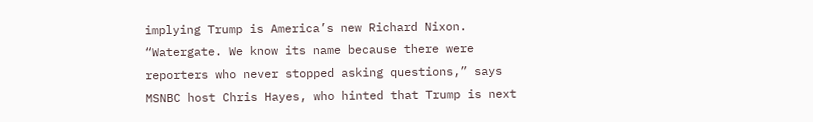implying Trump is America’s new Richard Nixon. “Watergate. We know its name because there were reporters who never stopped asking questions,” says MSNBC host Chris Hayes, who hinted that Trump is next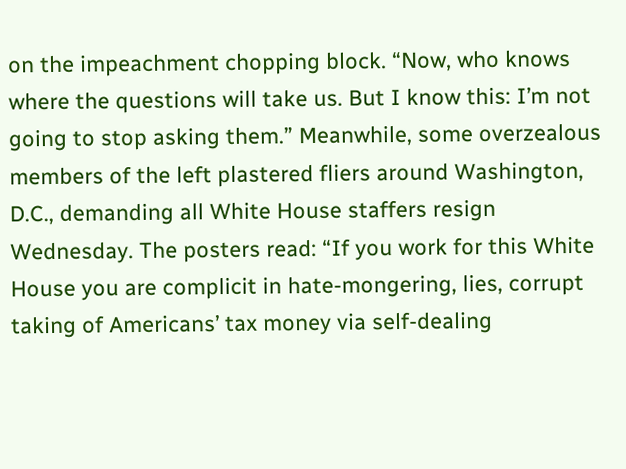on the impeachment chopping block. “Now, who knows where the questions will take us. But I know this: I’m not going to stop asking them.” Meanwhile, some overzealous members of the left plastered fliers around Washington, D.C., demanding all White House staffers resign Wednesday. The posters read: “If you work for this White House you are complicit in hate-mongering, lies, corrupt taking of Americans’ tax money via self-dealing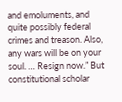and emoluments, and quite possibly federal crimes and treason. Also, any wars will be on your soul. … Resign now.” But constitutional scholar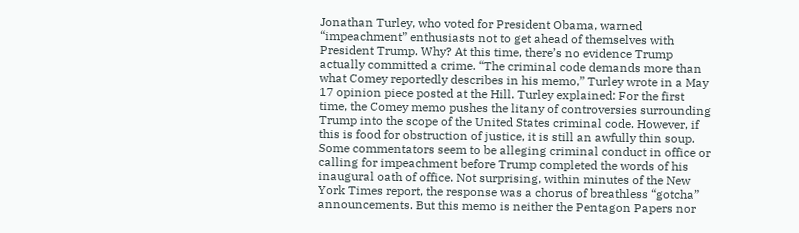Jonathan Turley, who voted for President Obama, warned “impeachment” enthusiasts not to get ahead of themselves with President Trump. Why? At this time, there’s no evidence Trump actually committed a crime. “The criminal code demands more than what Comey reportedly describes in his memo,” Turley wrote in a May 17 opinion piece posted at the Hill. Turley explained: For the first time, the Comey memo pushes the litany of controversies surrounding Trump into the scope of the United States criminal code. However, if this is food for obstruction of justice, it is still an awfully thin soup. Some commentators seem to be alleging criminal conduct in office or calling for impeachment before Trump completed the words of his inaugural oath of office. Not surprising, within minutes of the New York Times report, the response was a chorus of breathless “gotcha” announcements. But this memo is neither the Pentagon Papers nor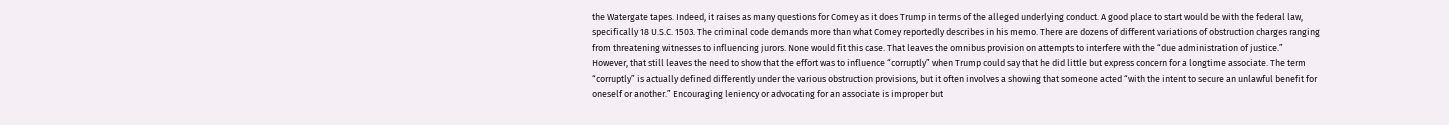the Watergate tapes. Indeed, it raises as many questions for Comey as it does Trump in terms of the alleged underlying conduct. A good place to start would be with the federal law, specifically 18 U.S.C. 1503. The criminal code demands more than what Comey reportedly describes in his memo. There are dozens of different variations of obstruction charges ranging from threatening witnesses to influencing jurors. None would fit this case. That leaves the omnibus provision on attempts to interfere with the “due administration of justice.” However, that still leaves the need to show that the effort was to influence “corruptly” when Trump could say that he did little but express concern for a longtime associate. The term “corruptly” is actually defined differently under the various obstruction provisions, but it often involves a showing that someone acted “with the intent to secure an unlawful benefit for oneself or another.” Encouraging leniency or advocating for an associate is improper but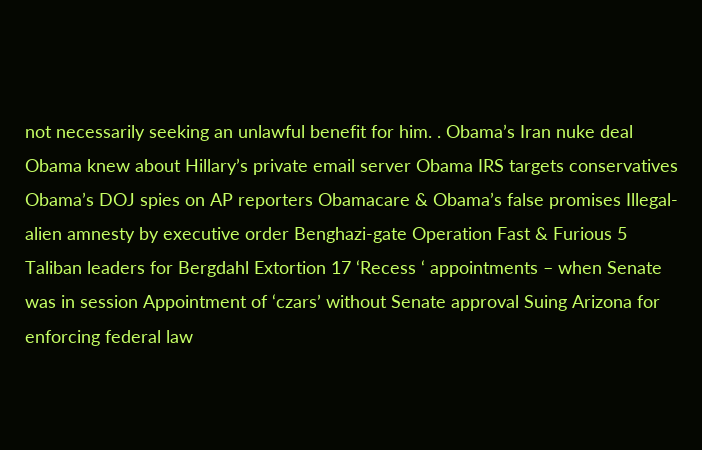not necessarily seeking an unlawful benefit for him. . Obama’s Iran nuke deal Obama knew about Hillary’s private email server Obama IRS targets conservatives Obama’s DOJ spies on AP reporters Obamacare & Obama’s false promises Illegal-alien amnesty by executive order Benghazi-gate Operation Fast & Furious 5 Taliban leaders for Bergdahl Extortion 17 ‘Recess ‘ appointments – when Senate was in session Appointment of ‘czars’ without Senate approval Suing Arizona for enforcing federal law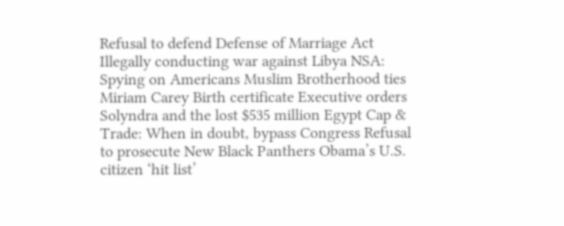Refusal to defend Defense of Marriage Act Illegally conducting war against Libya NSA: Spying on Americans Muslim Brotherhood ties Miriam Carey Birth certificate Executive orders Solyndra and the lost $535 million Egypt Cap & Trade: When in doubt, bypass Congress Refusal to prosecute New Black Panthers Obama’s U.S. citizen ‘hit list’